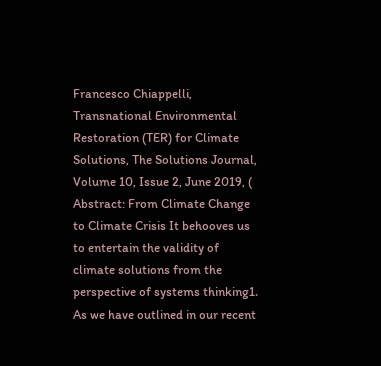Francesco Chiappelli, Transnational Environmental Restoration (TER) for Climate Solutions, The Solutions Journal, Volume 10, Issue 2, June 2019, ( Abstract: From Climate Change to Climate Crisis It behooves us to entertain the validity of climate solutions from the perspective of systems thinking1. As we have outlined in our recent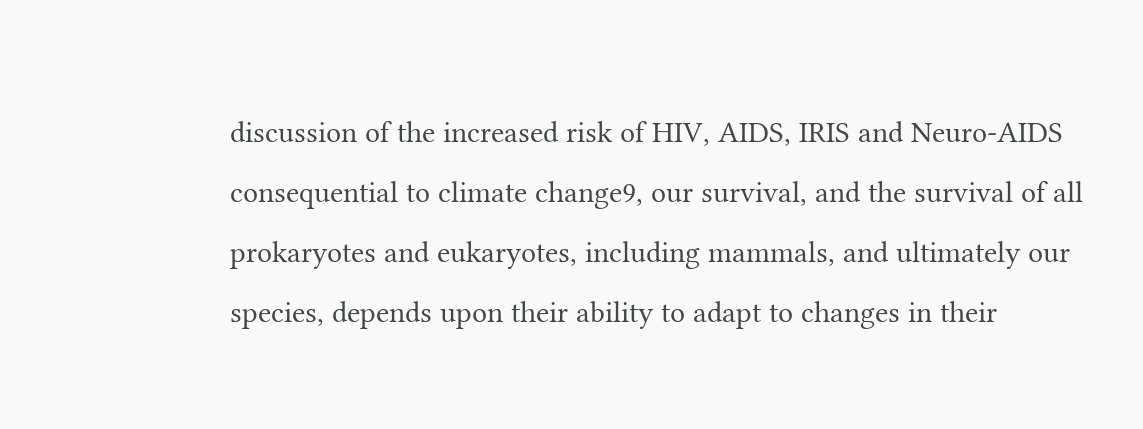discussion of the increased risk of HIV, AIDS, IRIS and Neuro-AIDS consequential to climate change9, our survival, and the survival of all prokaryotes and eukaryotes, including mammals, and ultimately our species, depends upon their ability to adapt to changes in their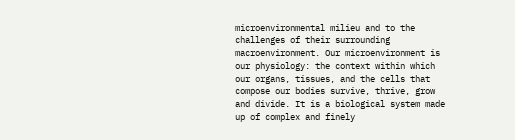microenvironmental milieu and to the challenges of their surrounding macroenvironment. Our microenvironment is our physiology: the context within which our organs, tissues, and the cells that compose our bodies survive, thrive, grow and divide. It is a biological system made up of complex and finely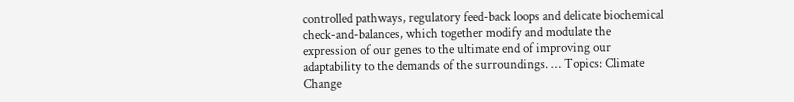controlled pathways, regulatory feed-back loops and delicate biochemical check-and-balances, which together modify and modulate the expression of our genes to the ultimate end of improving our adaptability to the demands of the surroundings. … Topics: Climate Change